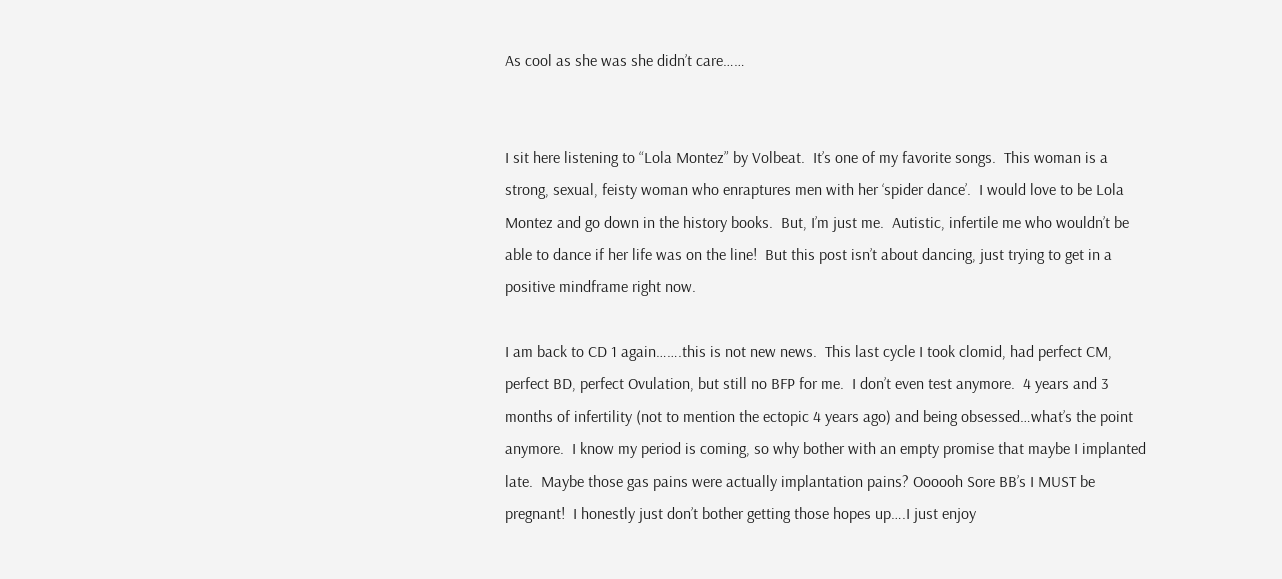As cool as she was she didn’t care……


I sit here listening to “Lola Montez” by Volbeat.  It’s one of my favorite songs.  This woman is a strong, sexual, feisty woman who enraptures men with her ‘spider dance’.  I would love to be Lola Montez and go down in the history books.  But, I’m just me.  Autistic, infertile me who wouldn’t be able to dance if her life was on the line!  But this post isn’t about dancing, just trying to get in a positive mindframe right now.

I am back to CD 1 again…….this is not new news.  This last cycle I took clomid, had perfect CM, perfect BD, perfect Ovulation, but still no BFP for me.  I don’t even test anymore.  4 years and 3 months of infertility (not to mention the ectopic 4 years ago) and being obsessed…what’s the point anymore.  I know my period is coming, so why bother with an empty promise that maybe I implanted late.  Maybe those gas pains were actually implantation pains? Oooooh Sore BB’s I MUST be pregnant!  I honestly just don’t bother getting those hopes up….I just enjoy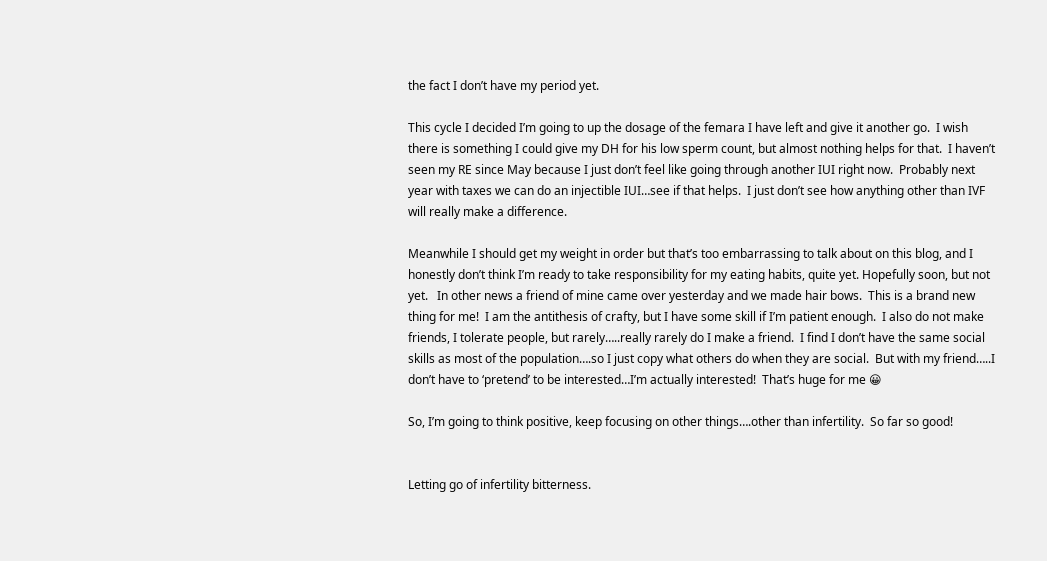the fact I don’t have my period yet.

This cycle I decided I’m going to up the dosage of the femara I have left and give it another go.  I wish there is something I could give my DH for his low sperm count, but almost nothing helps for that.  I haven’t seen my RE since May because I just don’t feel like going through another IUI right now.  Probably next year with taxes we can do an injectible IUI…see if that helps.  I just don’t see how anything other than IVF will really make a difference.

Meanwhile I should get my weight in order but that’s too embarrassing to talk about on this blog, and I honestly don’t think I’m ready to take responsibility for my eating habits, quite yet. Hopefully soon, but not yet.   In other news a friend of mine came over yesterday and we made hair bows.  This is a brand new thing for me!  I am the antithesis of crafty, but I have some skill if I’m patient enough.  I also do not make friends, I tolerate people, but rarely…..really rarely do I make a friend.  I find I don’t have the same social skills as most of the population….so I just copy what others do when they are social.  But with my friend…..I don’t have to ‘pretend’ to be interested…I’m actually interested!  That’s huge for me 😀

So, I’m going to think positive, keep focusing on other things….other than infertility.  So far so good!


Letting go of infertility bitterness.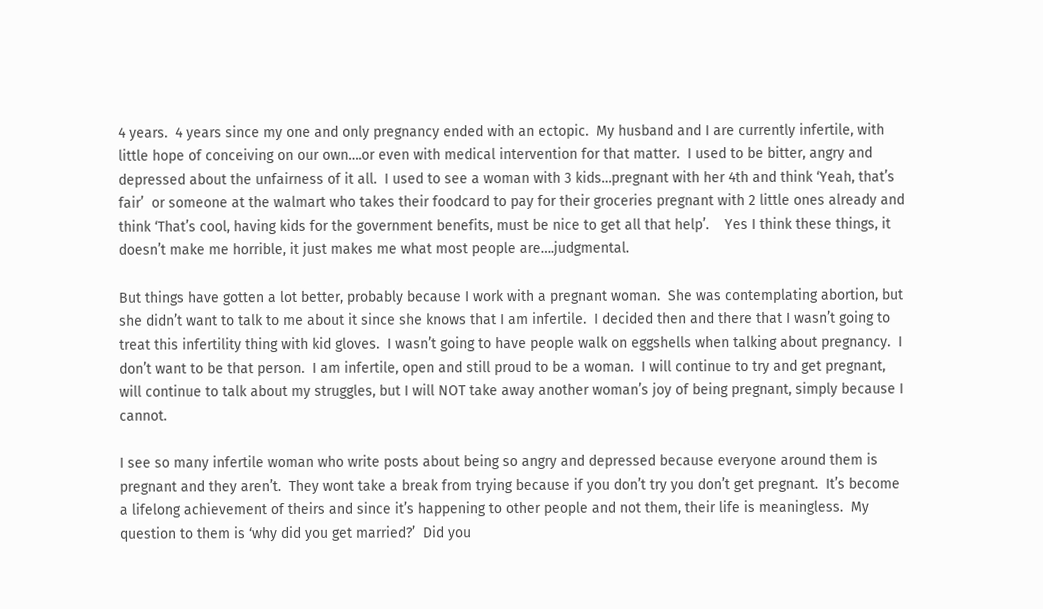4 years.  4 years since my one and only pregnancy ended with an ectopic.  My husband and I are currently infertile, with little hope of conceiving on our own….or even with medical intervention for that matter.  I used to be bitter, angry and depressed about the unfairness of it all.  I used to see a woman with 3 kids…pregnant with her 4th and think ‘Yeah, that’s fair’  or someone at the walmart who takes their foodcard to pay for their groceries pregnant with 2 little ones already and think ‘That’s cool, having kids for the government benefits, must be nice to get all that help’.    Yes I think these things, it doesn’t make me horrible, it just makes me what most people are….judgmental.

But things have gotten a lot better, probably because I work with a pregnant woman.  She was contemplating abortion, but she didn’t want to talk to me about it since she knows that I am infertile.  I decided then and there that I wasn’t going to treat this infertility thing with kid gloves.  I wasn’t going to have people walk on eggshells when talking about pregnancy.  I don’t want to be that person.  I am infertile, open and still proud to be a woman.  I will continue to try and get pregnant, will continue to talk about my struggles, but I will NOT take away another woman’s joy of being pregnant, simply because I cannot.

I see so many infertile woman who write posts about being so angry and depressed because everyone around them is pregnant and they aren’t.  They wont take a break from trying because if you don’t try you don’t get pregnant.  It’s become a lifelong achievement of theirs and since it’s happening to other people and not them, their life is meaningless.  My question to them is ‘why did you get married?’  Did you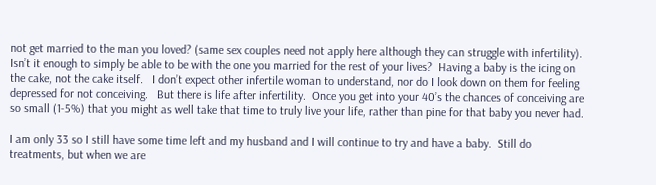not get married to the man you loved? (same sex couples need not apply here although they can struggle with infertility).  Isn’t it enough to simply be able to be with the one you married for the rest of your lives?  Having a baby is the icing on the cake, not the cake itself.   I don’t expect other infertile woman to understand, nor do I look down on them for feeling depressed for not conceiving.   But there is life after infertility.  Once you get into your 40’s the chances of conceiving are so small (1-5%) that you might as well take that time to truly live your life, rather than pine for that baby you never had.

I am only 33 so I still have some time left and my husband and I will continue to try and have a baby.  Still do treatments, but when we are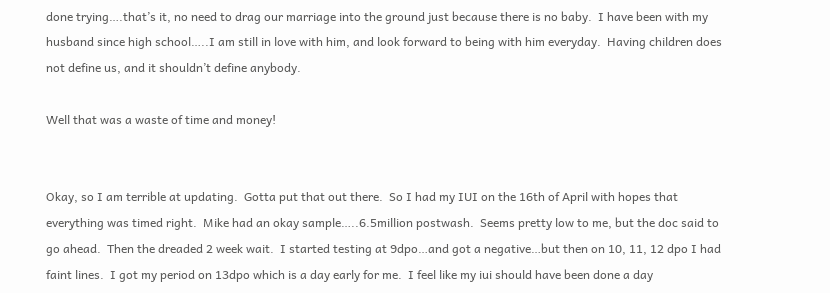done trying….that’s it, no need to drag our marriage into the ground just because there is no baby.  I have been with my husband since high school…..I am still in love with him, and look forward to being with him everyday.  Having children does not define us, and it shouldn’t define anybody.

Well that was a waste of time and money!


Okay, so I am terrible at updating.  Gotta put that out there.  So I had my IUI on the 16th of April with hopes that everything was timed right.  Mike had an okay sample…..6.5million postwash.  Seems pretty low to me, but the doc said to go ahead.  Then the dreaded 2 week wait.  I started testing at 9dpo…and got a negative…but then on 10, 11, 12 dpo I had faint lines.  I got my period on 13dpo which is a day early for me.  I feel like my iui should have been done a day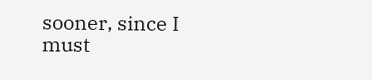sooner, since I must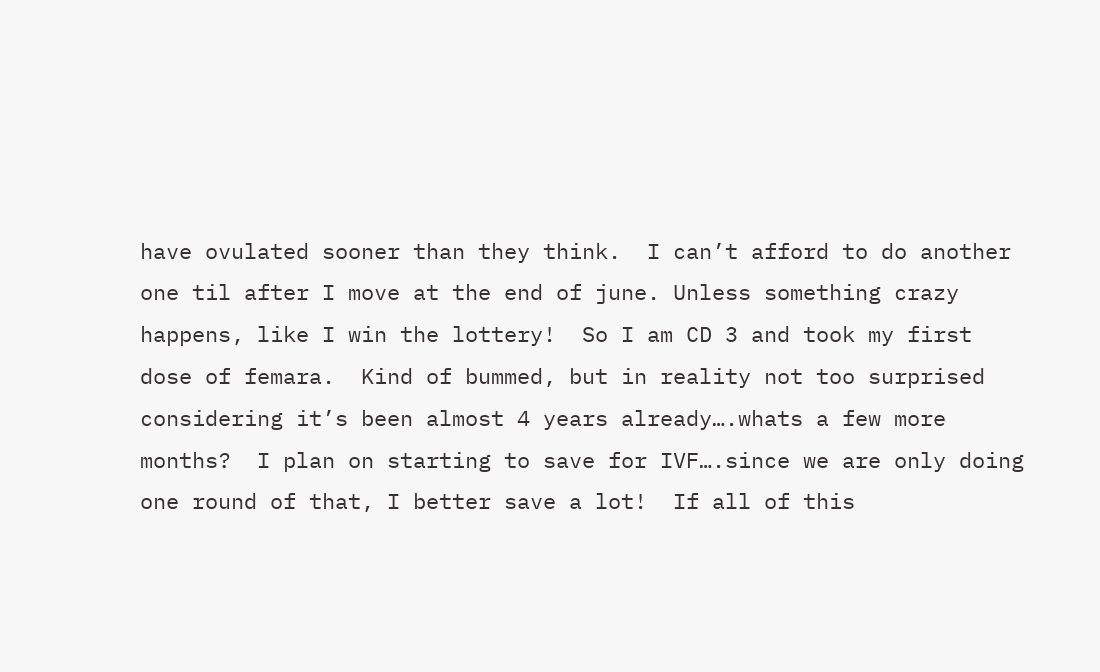have ovulated sooner than they think.  I can’t afford to do another one til after I move at the end of june. Unless something crazy happens, like I win the lottery!  So I am CD 3 and took my first dose of femara.  Kind of bummed, but in reality not too surprised considering it’s been almost 4 years already….whats a few more months?  I plan on starting to save for IVF….since we are only doing one round of that, I better save a lot!  If all of this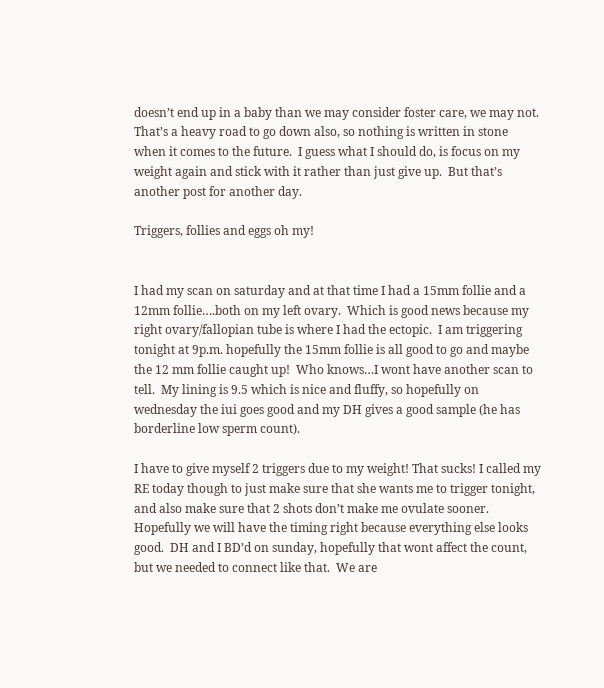doesn’t end up in a baby than we may consider foster care, we may not.  That’s a heavy road to go down also, so nothing is written in stone when it comes to the future.  I guess what I should do, is focus on my weight again and stick with it rather than just give up.  But that’s another post for another day.

Triggers, follies and eggs oh my!


I had my scan on saturday and at that time I had a 15mm follie and a 12mm follie….both on my left ovary.  Which is good news because my right ovary/fallopian tube is where I had the ectopic.  I am triggering tonight at 9p.m. hopefully the 15mm follie is all good to go and maybe the 12 mm follie caught up!  Who knows…I wont have another scan to tell.  My lining is 9.5 which is nice and fluffy, so hopefully on wednesday the iui goes good and my DH gives a good sample (he has borderline low sperm count).

I have to give myself 2 triggers due to my weight! That sucks! I called my RE today though to just make sure that she wants me to trigger tonight, and also make sure that 2 shots don’t make me ovulate sooner.  Hopefully we will have the timing right because everything else looks good.  DH and I BD’d on sunday, hopefully that wont affect the count, but we needed to connect like that.  We are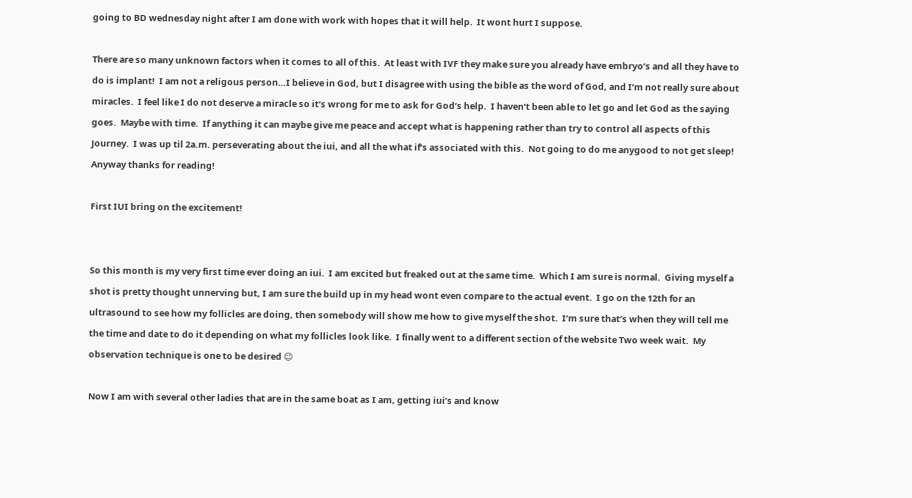going to BD wednesday night after I am done with work with hopes that it will help.  It wont hurt I suppose.

There are so many unknown factors when it comes to all of this.  At least with IVF they make sure you already have embryo’s and all they have to do is implant!  I am not a religous person…I believe in God, but I disagree with using the bible as the word of God, and I’m not really sure about miracles.  I feel like I do not deserve a miracle so it’s wrong for me to ask for God’s help.  I haven’t been able to let go and let God as the saying goes.  Maybe with time.  If anything it can maybe give me peace and accept what is happening rather than try to control all aspects of this Journey.  I was up til 2a.m. perseverating about the iui, and all the what if’s associated with this.  Not going to do me anygood to not get sleep!  Anyway thanks for reading!

First IUI bring on the excitement!


So this month is my very first time ever doing an iui.  I am excited but freaked out at the same time.  Which I am sure is normal.  Giving myself a shot is pretty thought unnerving but, I am sure the build up in my head wont even compare to the actual event.  I go on the 12th for an ultrasound to see how my follicles are doing, then somebody will show me how to give myself the shot.  I’m sure that’s when they will tell me the time and date to do it depending on what my follicles look like.  I finally went to a different section of the website Two week wait.  My observation technique is one to be desired 😉

Now I am with several other ladies that are in the same boat as I am, getting iui’s and know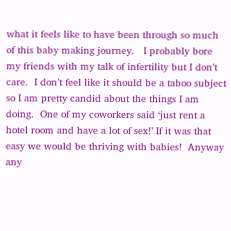what it feels like to have been through so much of this baby making journey.   I probably bore my friends with my talk of infertility but I don’t care.  I don’t feel like it should be a taboo subject so I am pretty candid about the things I am doing.  One of my coworkers said ‘just rent a hotel room and have a lot of sex!’ If it was that easy we would be thriving with babies!  Anyway any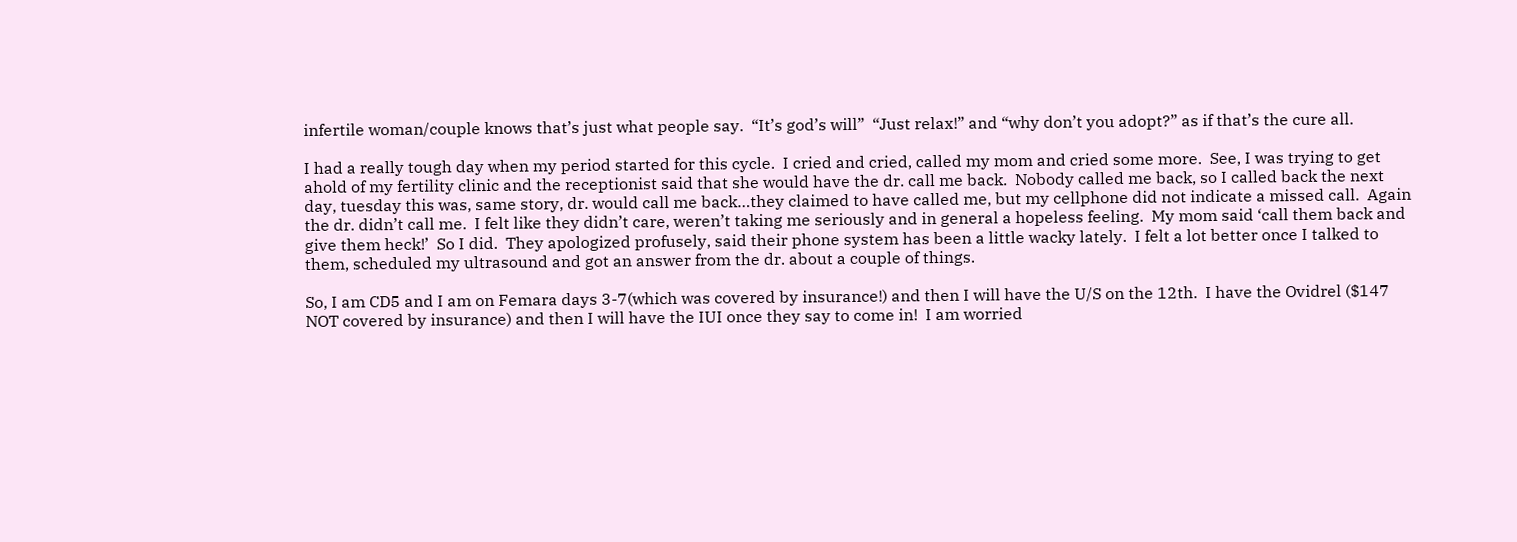infertile woman/couple knows that’s just what people say.  “It’s god’s will”  “Just relax!” and “why don’t you adopt?” as if that’s the cure all.

I had a really tough day when my period started for this cycle.  I cried and cried, called my mom and cried some more.  See, I was trying to get ahold of my fertility clinic and the receptionist said that she would have the dr. call me back.  Nobody called me back, so I called back the next day, tuesday this was, same story, dr. would call me back…they claimed to have called me, but my cellphone did not indicate a missed call.  Again the dr. didn’t call me.  I felt like they didn’t care, weren’t taking me seriously and in general a hopeless feeling.  My mom said ‘call them back and give them heck!’  So I did.  They apologized profusely, said their phone system has been a little wacky lately.  I felt a lot better once I talked to them, scheduled my ultrasound and got an answer from the dr. about a couple of things.

So, I am CD5 and I am on Femara days 3-7(which was covered by insurance!) and then I will have the U/S on the 12th.  I have the Ovidrel ($147 NOT covered by insurance) and then I will have the IUI once they say to come in!  I am worried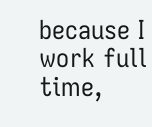because I work full time,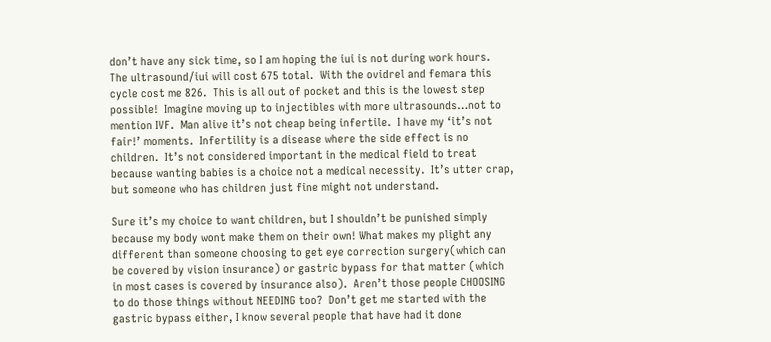don’t have any sick time, so I am hoping the iui is not during work hours.  The ultrasound/iui will cost 675 total.  With the ovidrel and femara this cycle cost me 826.  This is all out of pocket and this is the lowest step possible!  Imagine moving up to injectibles with more ultrasounds…not to mention IVF.  Man alive it’s not cheap being infertile.  I have my ‘it’s not fair!’ moments.  Infertility is a disease where the side effect is no children.  It’s not considered important in the medical field to treat because wanting babies is a choice not a medical necessity.  It’s utter crap, but someone who has children just fine might not understand.

Sure it’s my choice to want children, but I shouldn’t be punished simply because my body wont make them on their own! What makes my plight any different than someone choosing to get eye correction surgery(which can be covered by vision insurance) or gastric bypass for that matter (which in most cases is covered by insurance also).  Aren’t those people CHOOSING to do those things without NEEDING too?  Don’t get me started with the gastric bypass either, I know several people that have had it done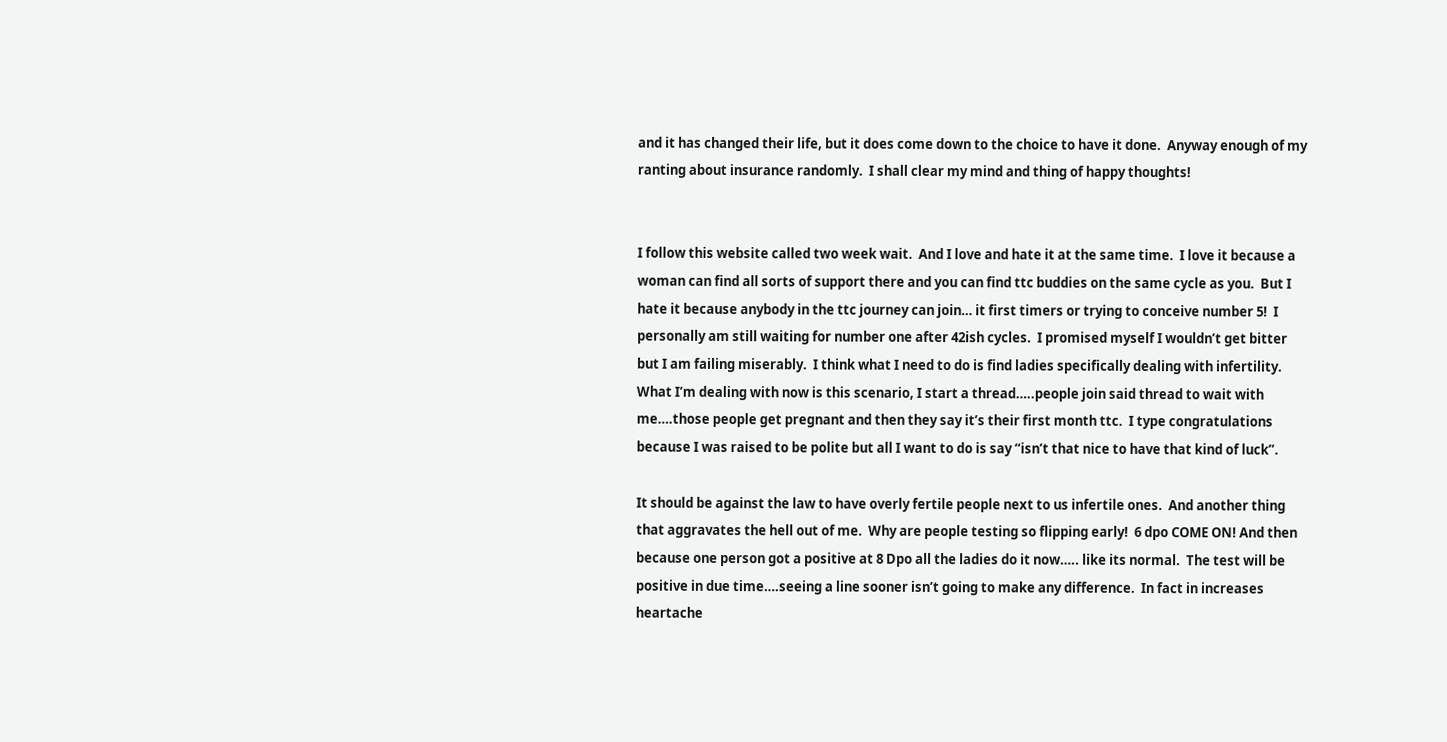and it has changed their life, but it does come down to the choice to have it done.  Anyway enough of my ranting about insurance randomly.  I shall clear my mind and thing of happy thoughts!


I follow this website called two week wait.  And I love and hate it at the same time.  I love it because a woman can find all sorts of support there and you can find ttc buddies on the same cycle as you.  But I hate it because anybody in the ttc journey can join… it first timers or trying to conceive number 5!  I personally am still waiting for number one after 42ish cycles.  I promised myself I wouldn’t get bitter but I am failing miserably.  I think what I need to do is find ladies specifically dealing with infertility.  What I’m dealing with now is this scenario, I start a thread…..people join said thread to wait with me….those people get pregnant and then they say it’s their first month ttc.  I type congratulations because I was raised to be polite but all I want to do is say “isn’t that nice to have that kind of luck”.

It should be against the law to have overly fertile people next to us infertile ones.  And another thing that aggravates the hell out of me.  Why are people testing so flipping early!  6 dpo COME ON! And then because one person got a positive at 8 Dpo all the ladies do it now….. like its normal.  The test will be positive in due time….seeing a line sooner isn’t going to make any difference.  In fact in increases heartache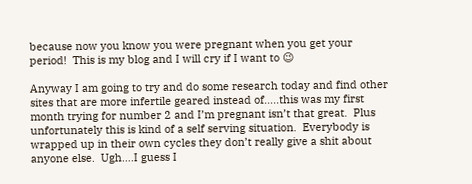because now you know you were pregnant when you get your period!  This is my blog and I will cry if I want to 😉

Anyway I am going to try and do some research today and find other sites that are more infertile geared instead of…..this was my first month trying for number 2 and I’m pregnant isn’t that great.  Plus unfortunately this is kind of a self serving situation.  Everybody is wrapped up in their own cycles they don’t really give a shit about anyone else.  Ugh….I guess I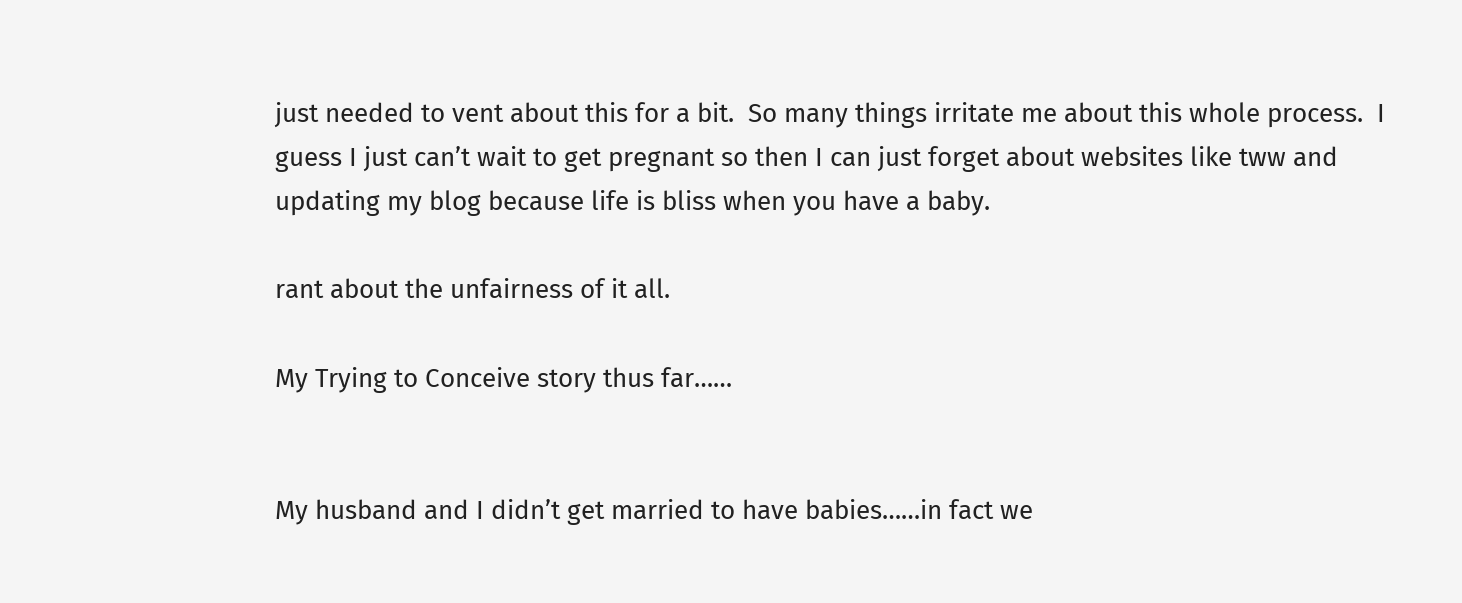just needed to vent about this for a bit.  So many things irritate me about this whole process.  I guess I just can’t wait to get pregnant so then I can just forget about websites like tww and updating my blog because life is bliss when you have a baby.

rant about the unfairness of it all.

My Trying to Conceive story thus far……


My husband and I didn’t get married to have babies……in fact we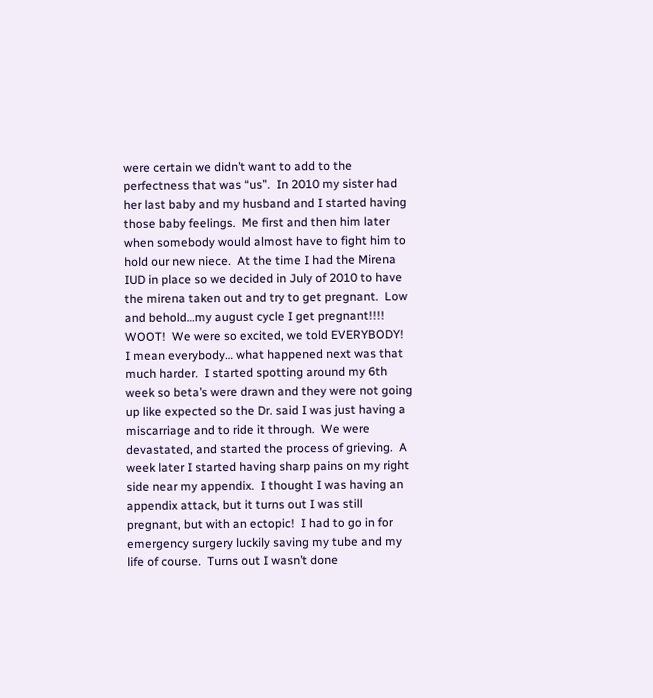were certain we didn’t want to add to the perfectness that was “us”.  In 2010 my sister had her last baby and my husband and I started having those baby feelings.  Me first and then him later when somebody would almost have to fight him to hold our new niece.  At the time I had the Mirena IUD in place so we decided in July of 2010 to have the mirena taken out and try to get pregnant.  Low and behold…my august cycle I get pregnant!!!! WOOT!  We were so excited, we told EVERYBODY!  I mean everybody… what happened next was that much harder.  I started spotting around my 6th week so beta’s were drawn and they were not going up like expected so the Dr. said I was just having a miscarriage and to ride it through.  We were devastated, and started the process of grieving.  A week later I started having sharp pains on my right side near my appendix.  I thought I was having an appendix attack, but it turns out I was still pregnant, but with an ectopic!  I had to go in for emergency surgery luckily saving my tube and my life of course.  Turns out I wasn’t done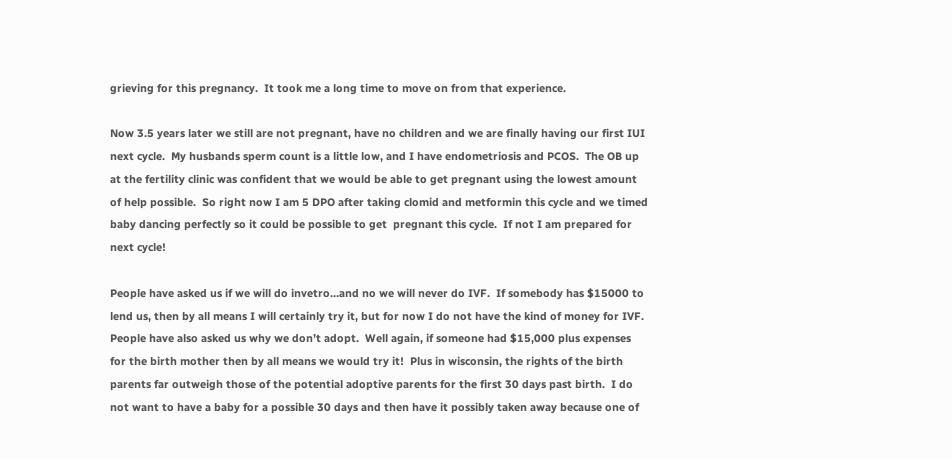grieving for this pregnancy.  It took me a long time to move on from that experience.

Now 3.5 years later we still are not pregnant, have no children and we are finally having our first IUI next cycle.  My husbands sperm count is a little low, and I have endometriosis and PCOS.  The OB up at the fertility clinic was confident that we would be able to get pregnant using the lowest amount of help possible.  So right now I am 5 DPO after taking clomid and metformin this cycle and we timed baby dancing perfectly so it could be possible to get  pregnant this cycle.  If not I am prepared for next cycle!

People have asked us if we will do invetro…and no we will never do IVF.  If somebody has $15000 to lend us, then by all means I will certainly try it, but for now I do not have the kind of money for IVF.  People have also asked us why we don’t adopt.  Well again, if someone had $15,000 plus expenses for the birth mother then by all means we would try it!  Plus in wisconsin, the rights of the birth parents far outweigh those of the potential adoptive parents for the first 30 days past birth.  I do not want to have a baby for a possible 30 days and then have it possibly taken away because one of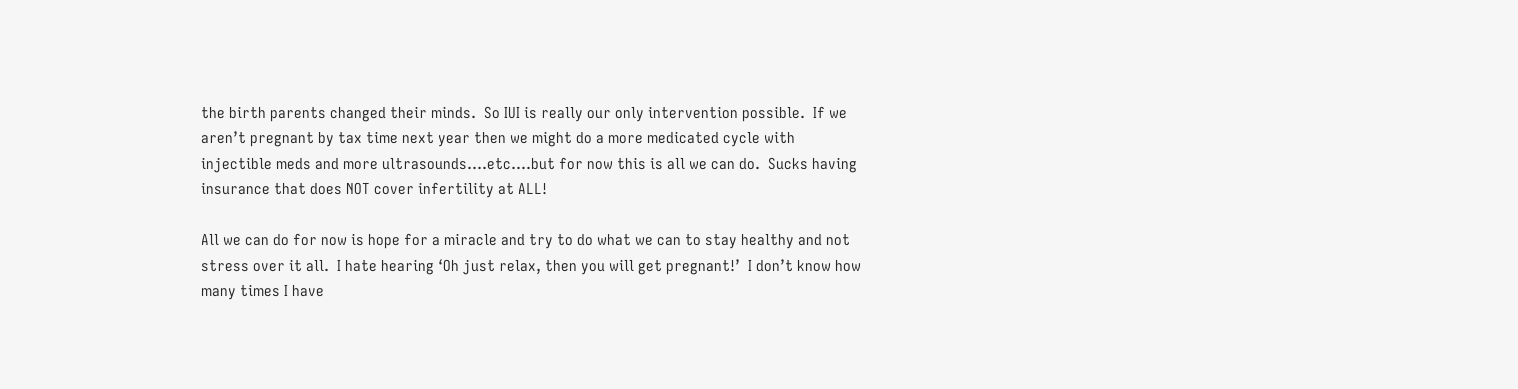the birth parents changed their minds.  So IUI is really our only intervention possible.  If we aren’t pregnant by tax time next year then we might do a more medicated cycle with injectible meds and more ultrasounds….etc….but for now this is all we can do.  Sucks having insurance that does NOT cover infertility at ALL!

All we can do for now is hope for a miracle and try to do what we can to stay healthy and not stress over it all.  I hate hearing ‘Oh just relax, then you will get pregnant!’  I don’t know how many times I have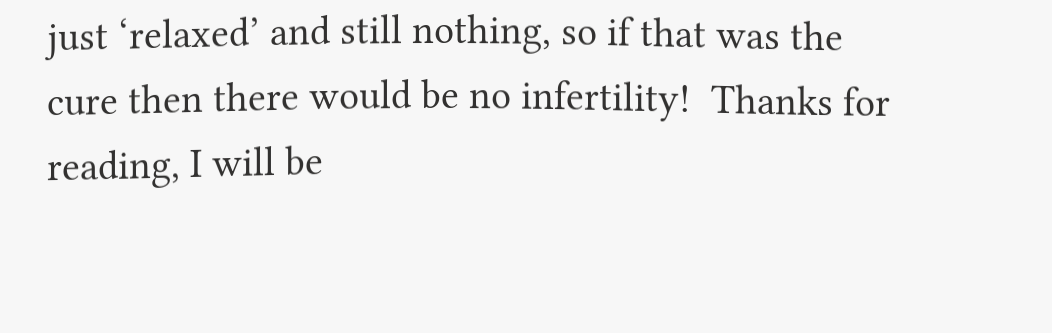just ‘relaxed’ and still nothing, so if that was the cure then there would be no infertility!  Thanks for reading, I will be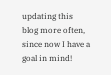updating this blog more often, since now I have a goal in mind!